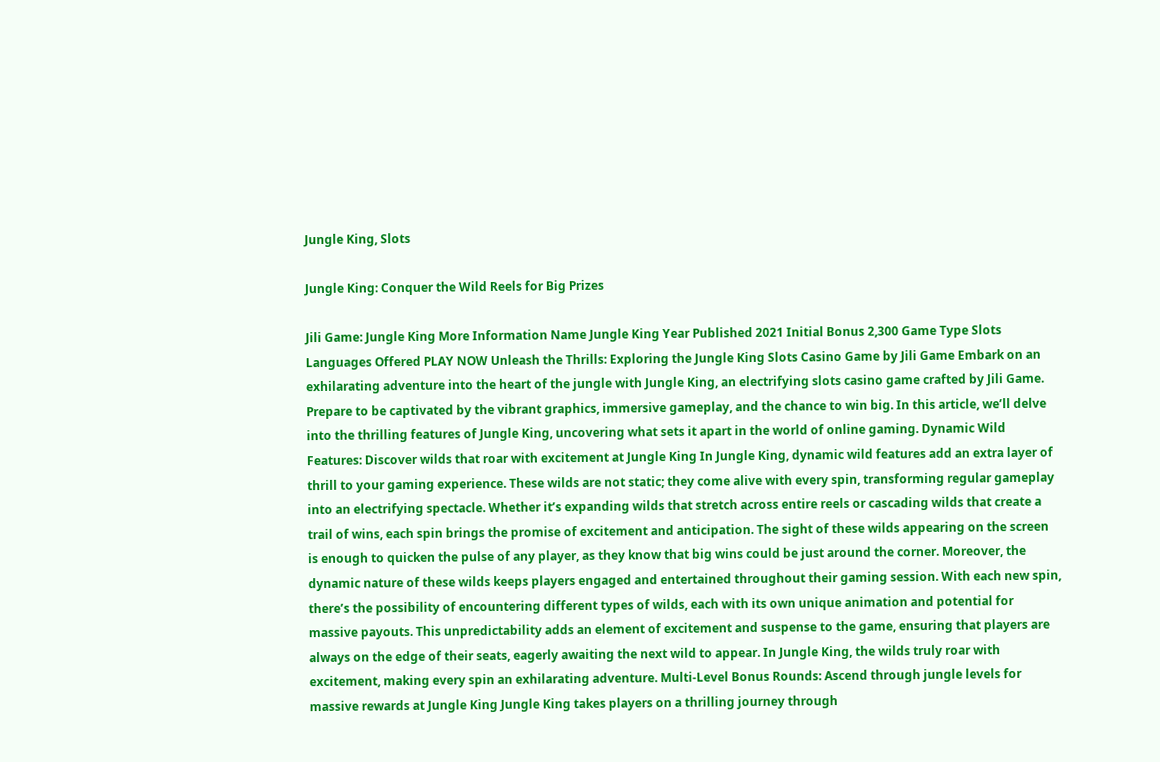Jungle King, Slots

Jungle King: Conquer the Wild Reels for Big Prizes

Jili Game: Jungle King More Information Name Jungle King Year Published 2021 Initial Bonus 2,300 Game Type Slots Languages Offered PLAY NOW Unleash the Thrills: Exploring the Jungle King Slots Casino Game by Jili Game Embark on an exhilarating adventure into the heart of the jungle with Jungle King, an electrifying slots casino game crafted by Jili Game. Prepare to be captivated by the vibrant graphics, immersive gameplay, and the chance to win big. In this article, we’ll delve into the thrilling features of Jungle King, uncovering what sets it apart in the world of online gaming. Dynamic Wild Features: Discover wilds that roar with excitement at Jungle King In Jungle King, dynamic wild features add an extra layer of thrill to your gaming experience. These wilds are not static; they come alive with every spin, transforming regular gameplay into an electrifying spectacle. Whether it’s expanding wilds that stretch across entire reels or cascading wilds that create a trail of wins, each spin brings the promise of excitement and anticipation. The sight of these wilds appearing on the screen is enough to quicken the pulse of any player, as they know that big wins could be just around the corner. Moreover, the dynamic nature of these wilds keeps players engaged and entertained throughout their gaming session. With each new spin, there’s the possibility of encountering different types of wilds, each with its own unique animation and potential for massive payouts. This unpredictability adds an element of excitement and suspense to the game, ensuring that players are always on the edge of their seats, eagerly awaiting the next wild to appear. In Jungle King, the wilds truly roar with excitement, making every spin an exhilarating adventure. Multi-Level Bonus Rounds: Ascend through jungle levels for massive rewards at Jungle King Jungle King takes players on a thrilling journey through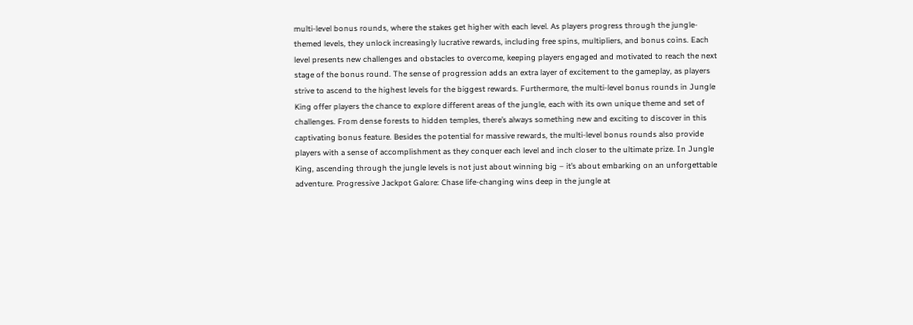multi-level bonus rounds, where the stakes get higher with each level. As players progress through the jungle-themed levels, they unlock increasingly lucrative rewards, including free spins, multipliers, and bonus coins. Each level presents new challenges and obstacles to overcome, keeping players engaged and motivated to reach the next stage of the bonus round. The sense of progression adds an extra layer of excitement to the gameplay, as players strive to ascend to the highest levels for the biggest rewards. Furthermore, the multi-level bonus rounds in Jungle King offer players the chance to explore different areas of the jungle, each with its own unique theme and set of challenges. From dense forests to hidden temples, there’s always something new and exciting to discover in this captivating bonus feature. Besides the potential for massive rewards, the multi-level bonus rounds also provide players with a sense of accomplishment as they conquer each level and inch closer to the ultimate prize. In Jungle King, ascending through the jungle levels is not just about winning big – it’s about embarking on an unforgettable adventure. Progressive Jackpot Galore: Chase life-changing wins deep in the jungle at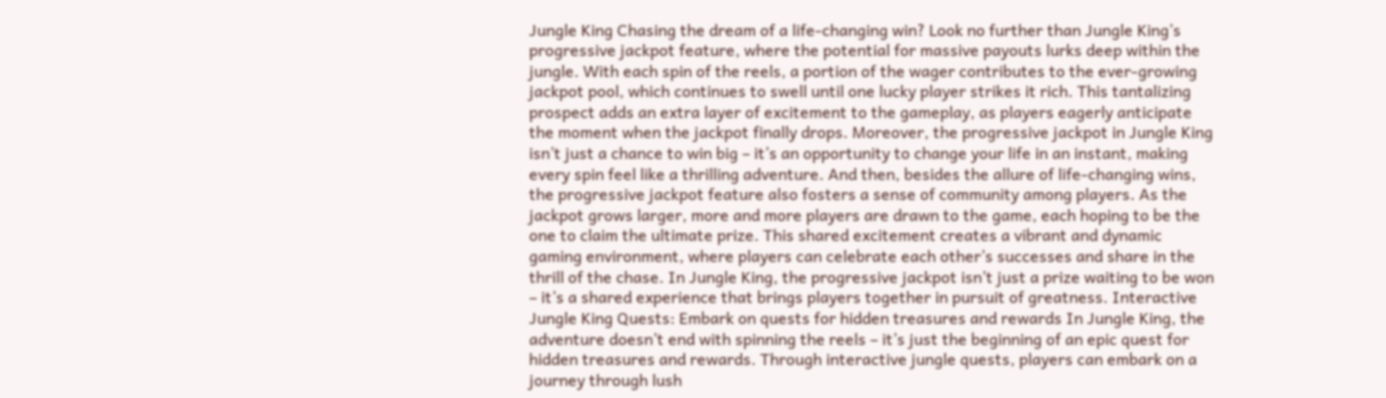Jungle King Chasing the dream of a life-changing win? Look no further than Jungle King’s progressive jackpot feature, where the potential for massive payouts lurks deep within the jungle. With each spin of the reels, a portion of the wager contributes to the ever-growing jackpot pool, which continues to swell until one lucky player strikes it rich. This tantalizing prospect adds an extra layer of excitement to the gameplay, as players eagerly anticipate the moment when the jackpot finally drops. Moreover, the progressive jackpot in Jungle King isn’t just a chance to win big – it’s an opportunity to change your life in an instant, making every spin feel like a thrilling adventure. And then, besides the allure of life-changing wins, the progressive jackpot feature also fosters a sense of community among players. As the jackpot grows larger, more and more players are drawn to the game, each hoping to be the one to claim the ultimate prize. This shared excitement creates a vibrant and dynamic gaming environment, where players can celebrate each other’s successes and share in the thrill of the chase. In Jungle King, the progressive jackpot isn’t just a prize waiting to be won – it’s a shared experience that brings players together in pursuit of greatness. Interactive Jungle King Quests: Embark on quests for hidden treasures and rewards In Jungle King, the adventure doesn’t end with spinning the reels – it’s just the beginning of an epic quest for hidden treasures and rewards. Through interactive jungle quests, players can embark on a journey through lush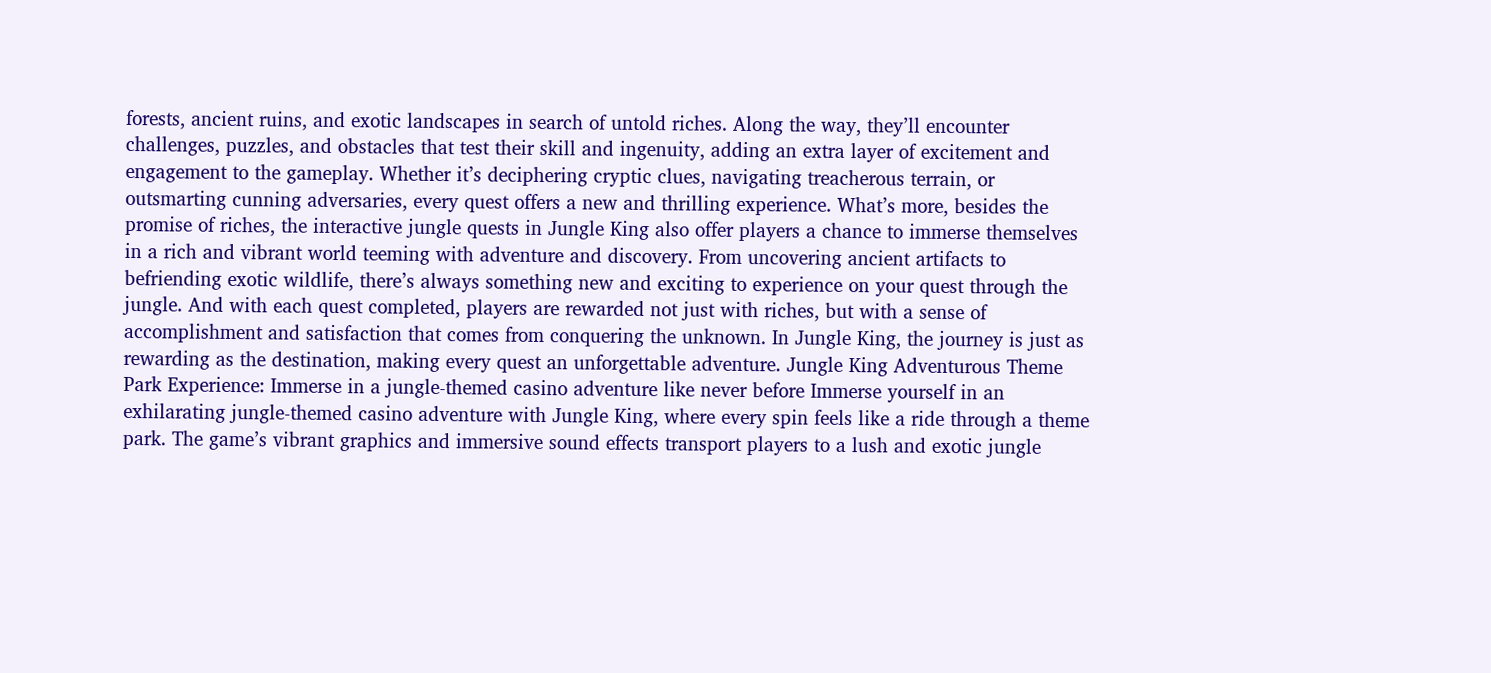forests, ancient ruins, and exotic landscapes in search of untold riches. Along the way, they’ll encounter challenges, puzzles, and obstacles that test their skill and ingenuity, adding an extra layer of excitement and engagement to the gameplay. Whether it’s deciphering cryptic clues, navigating treacherous terrain, or outsmarting cunning adversaries, every quest offers a new and thrilling experience. What’s more, besides the promise of riches, the interactive jungle quests in Jungle King also offer players a chance to immerse themselves in a rich and vibrant world teeming with adventure and discovery. From uncovering ancient artifacts to befriending exotic wildlife, there’s always something new and exciting to experience on your quest through the jungle. And with each quest completed, players are rewarded not just with riches, but with a sense of accomplishment and satisfaction that comes from conquering the unknown. In Jungle King, the journey is just as rewarding as the destination, making every quest an unforgettable adventure. Jungle King Adventurous Theme Park Experience: Immerse in a jungle-themed casino adventure like never before Immerse yourself in an exhilarating jungle-themed casino adventure with Jungle King, where every spin feels like a ride through a theme park. The game’s vibrant graphics and immersive sound effects transport players to a lush and exotic jungle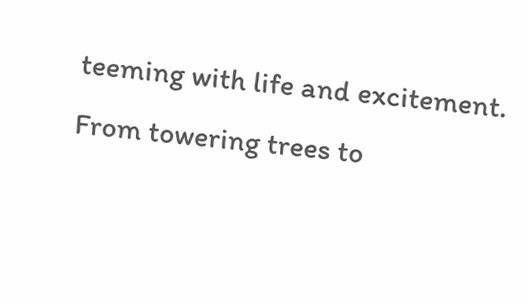teeming with life and excitement. From towering trees to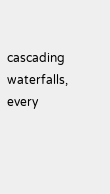cascading waterfalls, every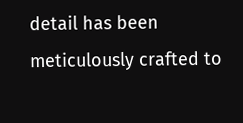detail has been meticulously crafted to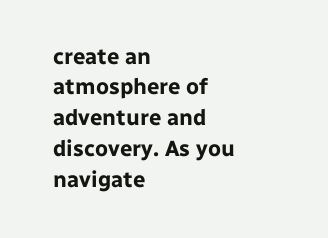create an atmosphere of adventure and discovery. As you navigate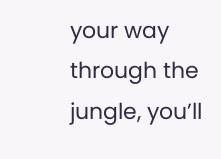your way through the jungle, you’ll